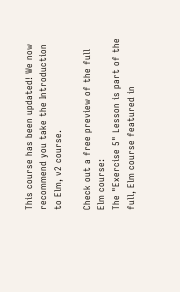This course has been updated! We now recommend you take the Introduction to Elm, v2 course.

Check out a free preview of the full Elm course:
The "Exercise 5" Lesson is part of the full, Elm course featured in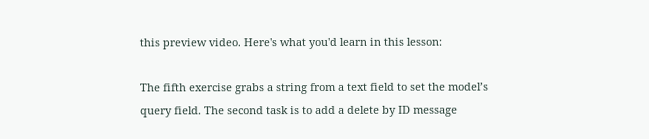this preview video. Here's what you'd learn in this lesson:

The fifth exercise grabs a string from a text field to set the model’s query field. The second task is to add a delete by ID message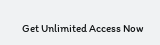Get Unlimited Access Now